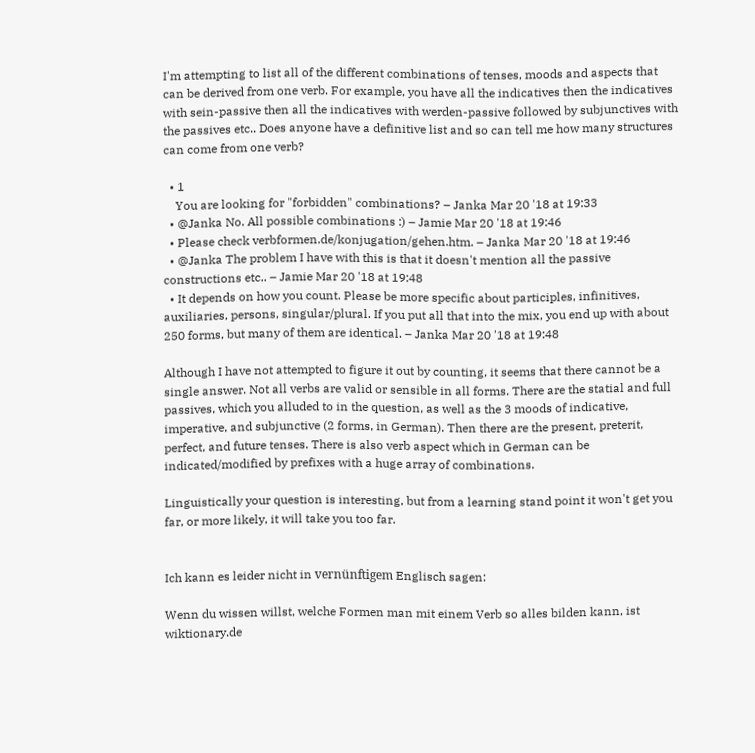I'm attempting to list all of the different combinations of tenses, moods and aspects that can be derived from one verb. For example, you have all the indicatives then the indicatives with sein-passive then all the indicatives with werden-passive followed by subjunctives with the passives etc.. Does anyone have a definitive list and so can tell me how many structures can come from one verb?

  • 1
    You are looking for "forbidden" combinations? – Janka Mar 20 '18 at 19:33
  • @Janka No. All possible combinations :) – Jamie Mar 20 '18 at 19:46
  • Please check verbformen.de/konjugation/gehen.htm. – Janka Mar 20 '18 at 19:46
  • @Janka The problem I have with this is that it doesn't mention all the passive constructions etc.. – Jamie Mar 20 '18 at 19:48
  • It depends on how you count. Please be more specific about participles, infinitives, auxiliaries, persons, singular/plural. If you put all that into the mix, you end up with about 250 forms, but many of them are identical. – Janka Mar 20 '18 at 19:48

Although I have not attempted to figure it out by counting, it seems that there cannot be a single answer. Not all verbs are valid or sensible in all forms. There are the statial and full passives, which you alluded to in the question, as well as the 3 moods of indicative, imperative, and subjunctive (2 forms, in German). Then there are the present, preterit, perfect, and future tenses. There is also verb aspect which in German can be indicated/modified by prefixes with a huge array of combinations.

Linguistically your question is interesting, but from a learning stand point it won't get you far, or more likely, it will take you too far.


Ich kann es leider nicht in vernünftigem Englisch sagen:

Wenn du wissen willst, welche Formen man mit einem Verb so alles bilden kann, ist wiktionary.de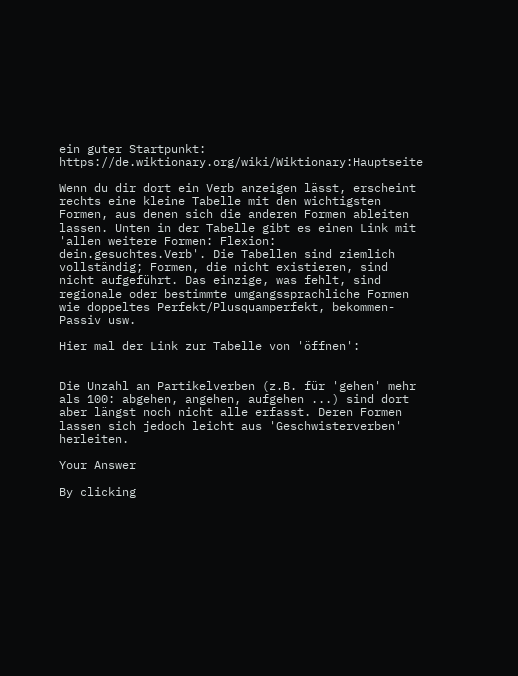ein guter Startpunkt: https://de.wiktionary.org/wiki/Wiktionary:Hauptseite

Wenn du dir dort ein Verb anzeigen lässt, erscheint rechts eine kleine Tabelle mit den wichtigsten Formen, aus denen sich die anderen Formen ableiten lassen. Unten in der Tabelle gibt es einen Link mit 'allen weitere Formen: Flexion: dein.gesuchtes.Verb'. Die Tabellen sind ziemlich vollständig; Formen, die nicht existieren, sind nicht aufgeführt. Das einzige, was fehlt, sind regionale oder bestimmte umgangssprachliche Formen wie doppeltes Perfekt/Plusquamperfekt, bekommen-Passiv usw.

Hier mal der Link zur Tabelle von 'öffnen':


Die Unzahl an Partikelverben (z.B. für 'gehen' mehr als 100: abgehen, angehen, aufgehen ...) sind dort aber längst noch nicht alle erfasst. Deren Formen lassen sich jedoch leicht aus 'Geschwisterverben' herleiten.

Your Answer

By clicking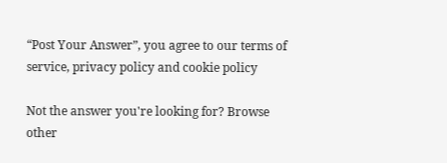“Post Your Answer”, you agree to our terms of service, privacy policy and cookie policy

Not the answer you're looking for? Browse other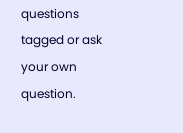questions tagged or ask your own question.